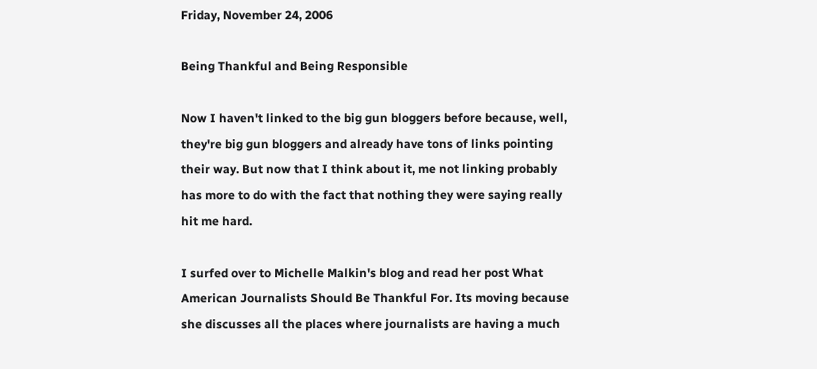Friday, November 24, 2006

Being Thankful and Being Responsible

Now I haven't linked to the big gun bloggers before because, well, they're big gun bloggers and already have tons of links pointing their way. But now that I think about it, me not linking probably has more to do with the fact that nothing they were saying really hit me hard.

I surfed over to Michelle Malkin's blog and read her post What American Journalists Should Be Thankful For. Its moving because she discusses all the places where journalists are having a much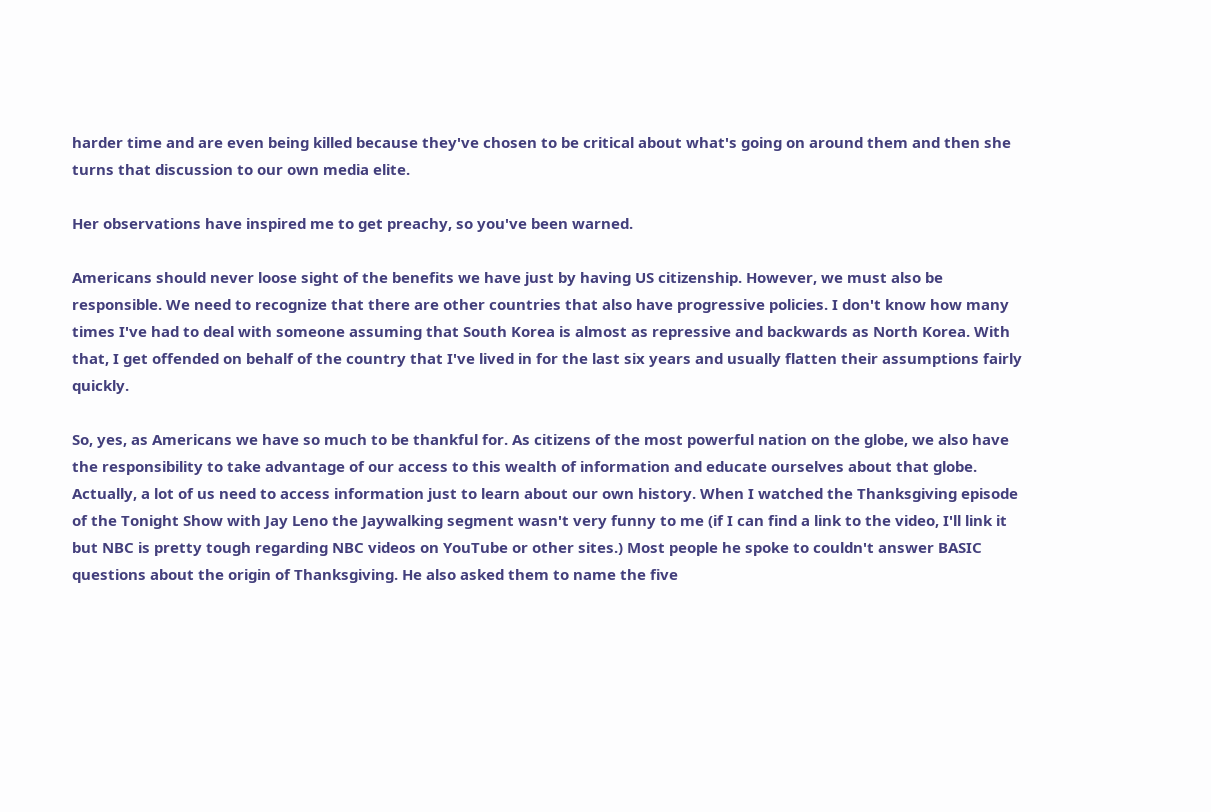harder time and are even being killed because they've chosen to be critical about what's going on around them and then she turns that discussion to our own media elite.

Her observations have inspired me to get preachy, so you've been warned.

Americans should never loose sight of the benefits we have just by having US citizenship. However, we must also be responsible. We need to recognize that there are other countries that also have progressive policies. I don't know how many times I've had to deal with someone assuming that South Korea is almost as repressive and backwards as North Korea. With that, I get offended on behalf of the country that I've lived in for the last six years and usually flatten their assumptions fairly quickly.

So, yes, as Americans we have so much to be thankful for. As citizens of the most powerful nation on the globe, we also have the responsibility to take advantage of our access to this wealth of information and educate ourselves about that globe. Actually, a lot of us need to access information just to learn about our own history. When I watched the Thanksgiving episode of the Tonight Show with Jay Leno the Jaywalking segment wasn't very funny to me (if I can find a link to the video, I'll link it but NBC is pretty tough regarding NBC videos on YouTube or other sites.) Most people he spoke to couldn't answer BASIC questions about the origin of Thanksgiving. He also asked them to name the five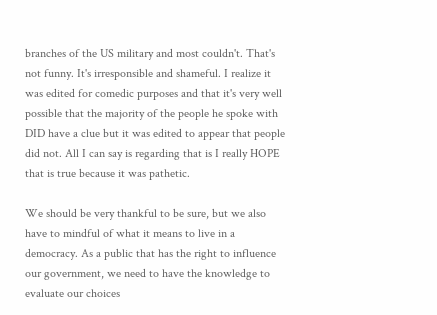branches of the US military and most couldn't. That's not funny. It's irresponsible and shameful. I realize it was edited for comedic purposes and that it's very well possible that the majority of the people he spoke with DID have a clue but it was edited to appear that people did not. All I can say is regarding that is I really HOPE that is true because it was pathetic.

We should be very thankful to be sure, but we also have to mindful of what it means to live in a democracy. As a public that has the right to influence our government, we need to have the knowledge to evaluate our choices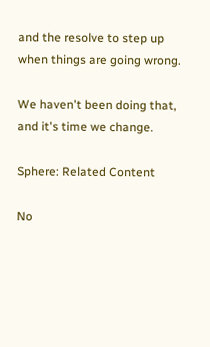and the resolve to step up when things are going wrong.

We haven't been doing that, and it's time we change.

Sphere: Related Content

No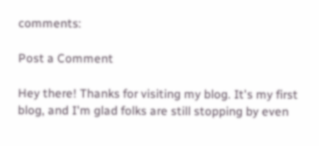comments:

Post a Comment

Hey there! Thanks for visiting my blog. It's my first blog, and I'm glad folks are still stopping by even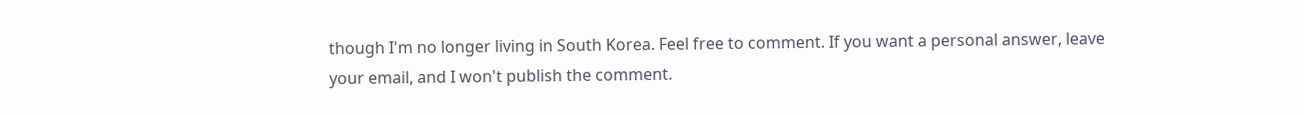though I'm no longer living in South Korea. Feel free to comment. If you want a personal answer, leave your email, and I won't publish the comment.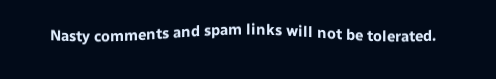Nasty comments and spam links will not be tolerated.